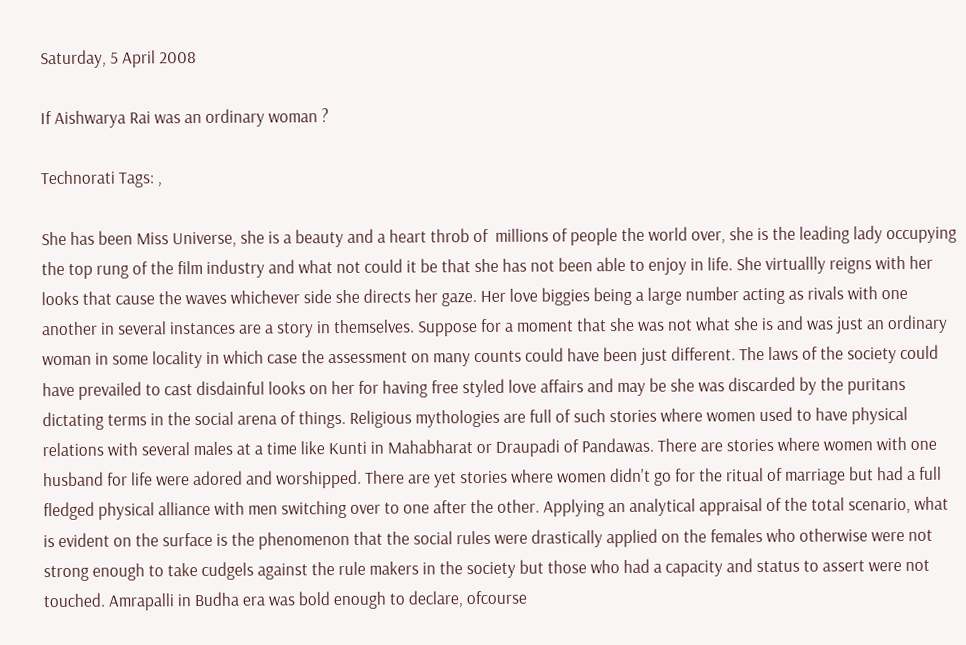Saturday, 5 April 2008

If Aishwarya Rai was an ordinary woman ?

Technorati Tags: ,

She has been Miss Universe, she is a beauty and a heart throb of  millions of people the world over, she is the leading lady occupying the top rung of the film industry and what not could it be that she has not been able to enjoy in life. She virtuallly reigns with her looks that cause the waves whichever side she directs her gaze. Her love biggies being a large number acting as rivals with one another in several instances are a story in themselves. Suppose for a moment that she was not what she is and was just an ordinary woman in some locality in which case the assessment on many counts could have been just different. The laws of the society could have prevailed to cast disdainful looks on her for having free styled love affairs and may be she was discarded by the puritans dictating terms in the social arena of things. Religious mythologies are full of such stories where women used to have physical relations with several males at a time like Kunti in Mahabharat or Draupadi of Pandawas. There are stories where women with one husband for life were adored and worshipped. There are yet stories where women didn't go for the ritual of marriage but had a full fledged physical alliance with men switching over to one after the other. Applying an analytical appraisal of the total scenario, what is evident on the surface is the phenomenon that the social rules were drastically applied on the females who otherwise were not strong enough to take cudgels against the rule makers in the society but those who had a capacity and status to assert were not touched. Amrapalli in Budha era was bold enough to declare, ofcourse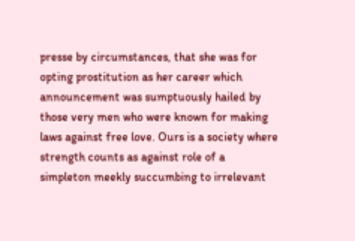presse by circumstances, that she was for opting prostitution as her career which announcement was sumptuously hailed by those very men who were known for making laws against free love. Ours is a society where strength counts as against role of a simpleton meekly succumbing to irrelevant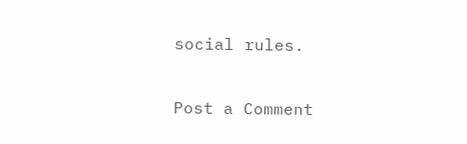social rules.

Post a Comment